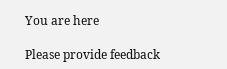You are here

Please provide feedback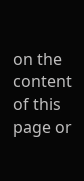on the content of this page or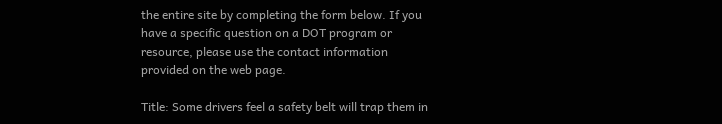the entire site by completing the form below. If you have a specific question on a DOT program or resource, please use the contact information provided on the web page.

Title: Some drivers feel a safety belt will trap them in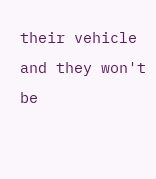their vehicle and they won't be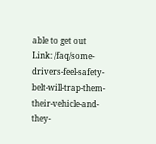able to get out
Link: /faq/some-drivers-feel-safety-belt-will-trap-them-their-vehicle-and-they-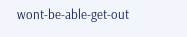wont-be-able-get-out